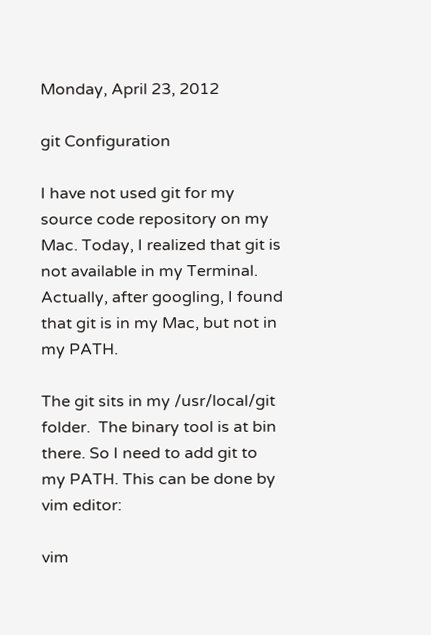Monday, April 23, 2012

git Configuration

I have not used git for my source code repository on my Mac. Today, I realized that git is not available in my Terminal. Actually, after googling, I found that git is in my Mac, but not in my PATH.

The git sits in my /usr/local/git folder.  The binary tool is at bin there. So I need to add git to my PATH. This can be done by vim editor:

vim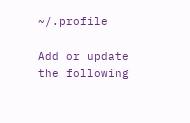~/.profile

Add or update the following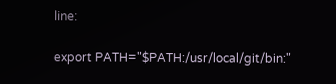line:

export PATH="$PATH:/usr/local/git/bin:"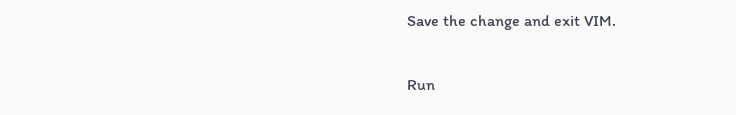Save the change and exit VIM.

Run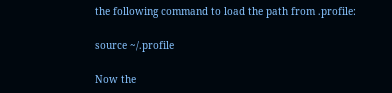the following command to load the path from .profile:

source ~/.profile

Now the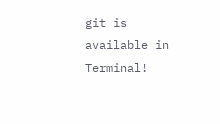git is available in Terminal!